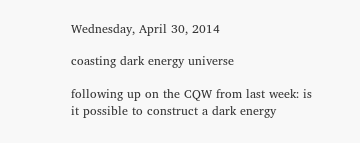Wednesday, April 30, 2014

coasting dark energy universe

following up on the CQW from last week: is it possible to construct a dark energy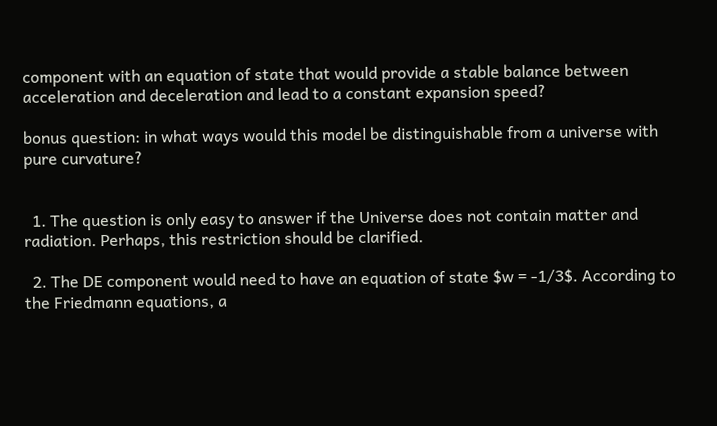component with an equation of state that would provide a stable balance between acceleration and deceleration and lead to a constant expansion speed?

bonus question: in what ways would this model be distinguishable from a universe with pure curvature?


  1. The question is only easy to answer if the Universe does not contain matter and radiation. Perhaps, this restriction should be clarified.

  2. The DE component would need to have an equation of state $w = -1/3$. According to the Friedmann equations, a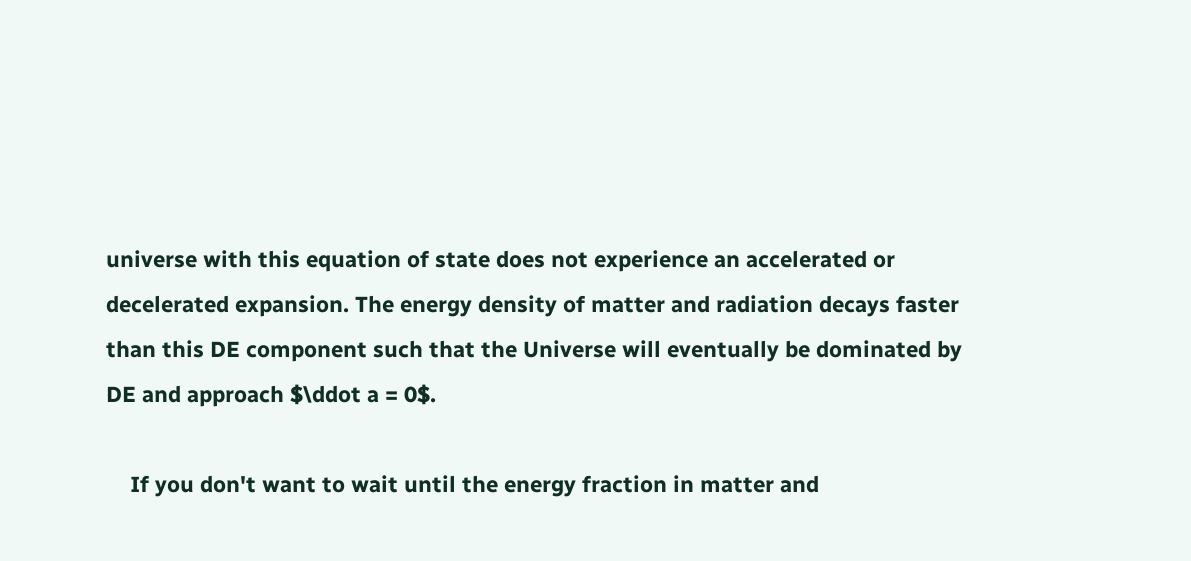universe with this equation of state does not experience an accelerated or decelerated expansion. The energy density of matter and radiation decays faster than this DE component such that the Universe will eventually be dominated by DE and approach $\ddot a = 0$.

    If you don't want to wait until the energy fraction in matter and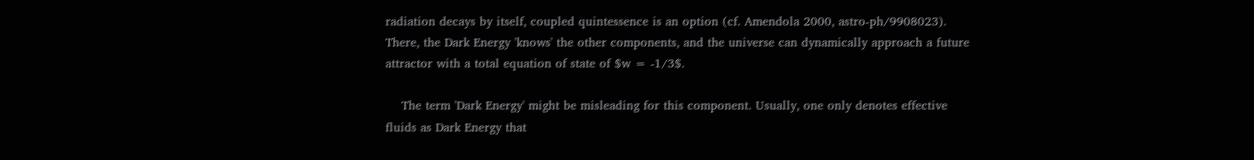radiation decays by itself, coupled quintessence is an option (cf. Amendola 2000, astro-ph/9908023). There, the Dark Energy 'knows' the other components, and the universe can dynamically approach a future attractor with a total equation of state of $w = -1/3$.

    The term 'Dark Energy' might be misleading for this component. Usually, one only denotes effective fluids as Dark Energy that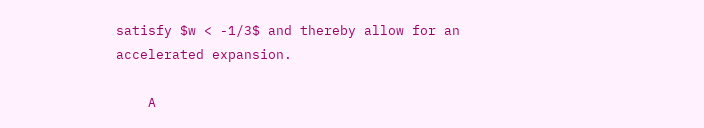satisfy $w < -1/3$ and thereby allow for an accelerated expansion.

    A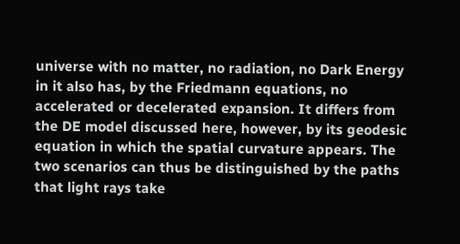universe with no matter, no radiation, no Dark Energy in it also has, by the Friedmann equations, no accelerated or decelerated expansion. It differs from the DE model discussed here, however, by its geodesic equation in which the spatial curvature appears. The two scenarios can thus be distinguished by the paths that light rays take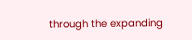through the expanding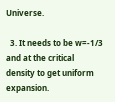Universe.

  3. It needs to be w=-1/3 and at the critical density to get uniform expansion.